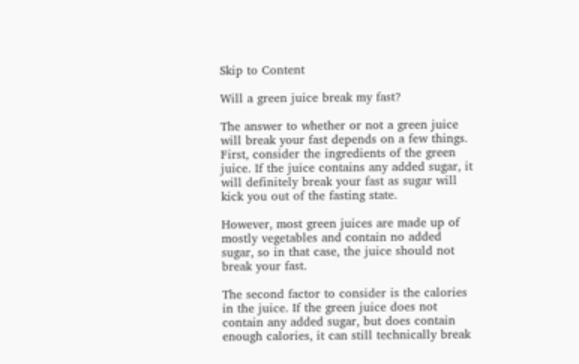Skip to Content

Will a green juice break my fast?

The answer to whether or not a green juice will break your fast depends on a few things. First, consider the ingredients of the green juice. If the juice contains any added sugar, it will definitely break your fast as sugar will kick you out of the fasting state.

However, most green juices are made up of mostly vegetables and contain no added sugar, so in that case, the juice should not break your fast.

The second factor to consider is the calories in the juice. If the green juice does not contain any added sugar, but does contain enough calories, it can still technically break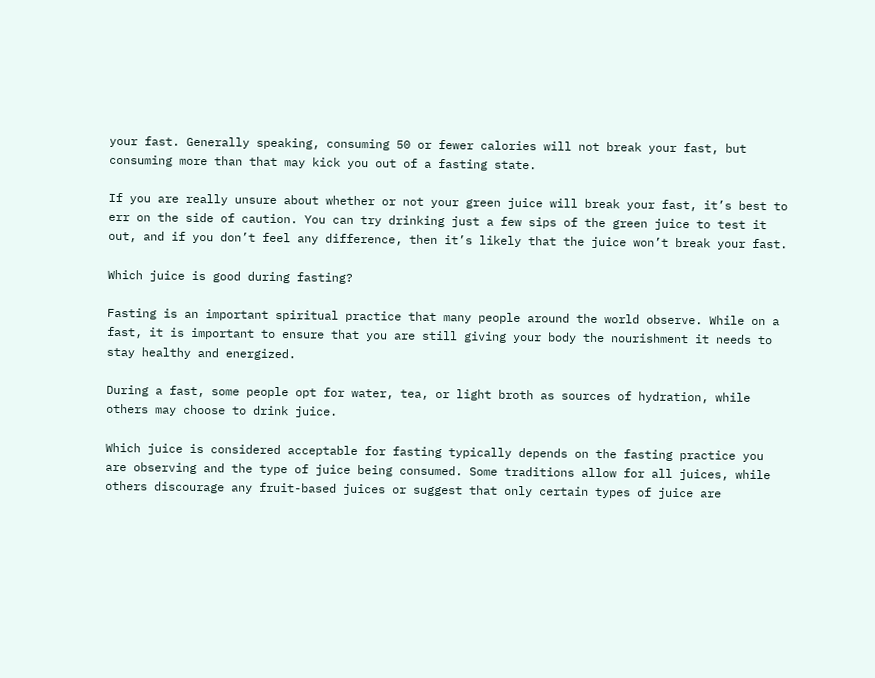your fast. Generally speaking, consuming 50 or fewer calories will not break your fast, but consuming more than that may kick you out of a fasting state.

If you are really unsure about whether or not your green juice will break your fast, it’s best to err on the side of caution. You can try drinking just a few sips of the green juice to test it out, and if you don’t feel any difference, then it’s likely that the juice won’t break your fast.

Which juice is good during fasting?

Fasting is an important spiritual practice that many people around the world observe. While on a fast, it is important to ensure that you are still giving your body the nourishment it needs to stay healthy and energized.

During a fast, some people opt for water, tea, or light broth as sources of hydration, while others may choose to drink juice.

Which juice is considered acceptable for fasting typically depends on the fasting practice you are observing and the type of juice being consumed. Some traditions allow for all juices, while others discourage any fruit-based juices or suggest that only certain types of juice are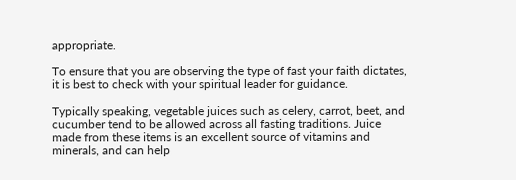appropriate.

To ensure that you are observing the type of fast your faith dictates, it is best to check with your spiritual leader for guidance.

Typically speaking, vegetable juices such as celery, carrot, beet, and cucumber tend to be allowed across all fasting traditions. Juice made from these items is an excellent source of vitamins and minerals, and can help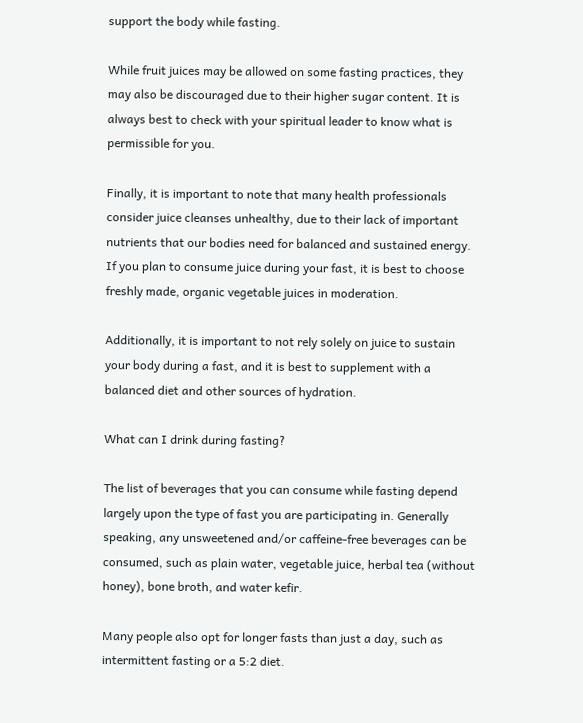support the body while fasting.

While fruit juices may be allowed on some fasting practices, they may also be discouraged due to their higher sugar content. It is always best to check with your spiritual leader to know what is permissible for you.

Finally, it is important to note that many health professionals consider juice cleanses unhealthy, due to their lack of important nutrients that our bodies need for balanced and sustained energy. If you plan to consume juice during your fast, it is best to choose freshly made, organic vegetable juices in moderation.

Additionally, it is important to not rely solely on juice to sustain your body during a fast, and it is best to supplement with a balanced diet and other sources of hydration.

What can I drink during fasting?

The list of beverages that you can consume while fasting depend largely upon the type of fast you are participating in. Generally speaking, any unsweetened and/or caffeine-free beverages can be consumed, such as plain water, vegetable juice, herbal tea (without honey), bone broth, and water kefir.

Many people also opt for longer fasts than just a day, such as intermittent fasting or a 5:2 diet.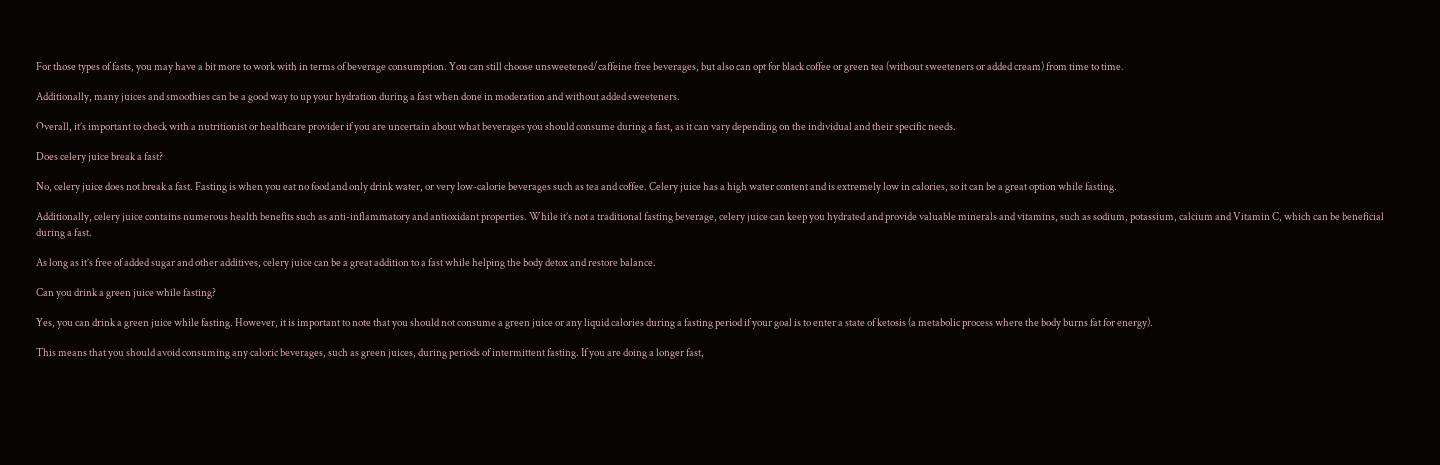For those types of fasts, you may have a bit more to work with in terms of beverage consumption. You can still choose unsweetened/caffeine free beverages, but also can opt for black coffee or green tea (without sweeteners or added cream) from time to time.

Additionally, many juices and smoothies can be a good way to up your hydration during a fast when done in moderation and without added sweeteners.

Overall, it’s important to check with a nutritionist or healthcare provider if you are uncertain about what beverages you should consume during a fast, as it can vary depending on the individual and their specific needs.

Does celery juice break a fast?

No, celery juice does not break a fast. Fasting is when you eat no food and only drink water, or very low-calorie beverages such as tea and coffee. Celery juice has a high water content and is extremely low in calories, so it can be a great option while fasting.

Additionally, celery juice contains numerous health benefits such as anti-inflammatory and antioxidant properties. While it’s not a traditional fasting beverage, celery juice can keep you hydrated and provide valuable minerals and vitamins, such as sodium, potassium, calcium and Vitamin C, which can be beneficial during a fast.

As long as it’s free of added sugar and other additives, celery juice can be a great addition to a fast while helping the body detox and restore balance.

Can you drink a green juice while fasting?

Yes, you can drink a green juice while fasting. However, it is important to note that you should not consume a green juice or any liquid calories during a fasting period if your goal is to enter a state of ketosis (a metabolic process where the body burns fat for energy).

This means that you should avoid consuming any caloric beverages, such as green juices, during periods of intermittent fasting. If you are doing a longer fast,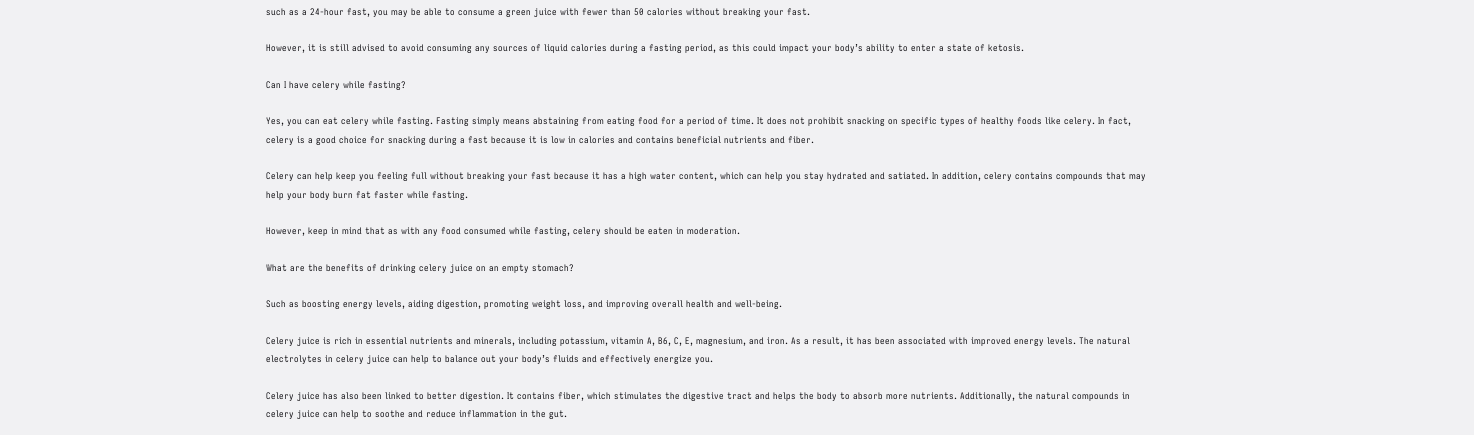such as a 24-hour fast, you may be able to consume a green juice with fewer than 50 calories without breaking your fast.

However, it is still advised to avoid consuming any sources of liquid calories during a fasting period, as this could impact your body’s ability to enter a state of ketosis.

Can I have celery while fasting?

Yes, you can eat celery while fasting. Fasting simply means abstaining from eating food for a period of time. It does not prohibit snacking on specific types of healthy foods like celery. In fact, celery is a good choice for snacking during a fast because it is low in calories and contains beneficial nutrients and fiber.

Celery can help keep you feeling full without breaking your fast because it has a high water content, which can help you stay hydrated and satiated. In addition, celery contains compounds that may help your body burn fat faster while fasting.

However, keep in mind that as with any food consumed while fasting, celery should be eaten in moderation.

What are the benefits of drinking celery juice on an empty stomach?

Such as boosting energy levels, aiding digestion, promoting weight loss, and improving overall health and well-being.

Celery juice is rich in essential nutrients and minerals, including potassium, vitamin A, B6, C, E, magnesium, and iron. As a result, it has been associated with improved energy levels. The natural electrolytes in celery juice can help to balance out your body’s fluids and effectively energize you.

Celery juice has also been linked to better digestion. It contains fiber, which stimulates the digestive tract and helps the body to absorb more nutrients. Additionally, the natural compounds in celery juice can help to soothe and reduce inflammation in the gut.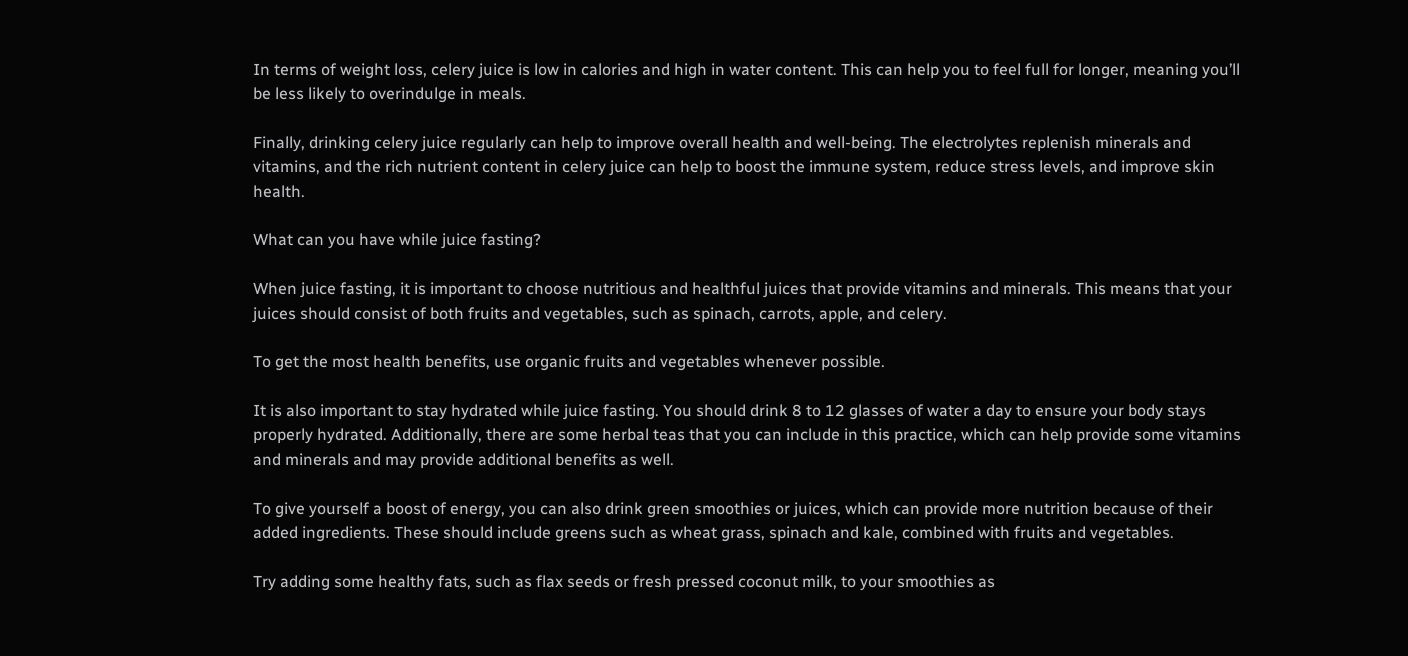In terms of weight loss, celery juice is low in calories and high in water content. This can help you to feel full for longer, meaning you’ll be less likely to overindulge in meals.

Finally, drinking celery juice regularly can help to improve overall health and well-being. The electrolytes replenish minerals and vitamins, and the rich nutrient content in celery juice can help to boost the immune system, reduce stress levels, and improve skin health.

What can you have while juice fasting?

When juice fasting, it is important to choose nutritious and healthful juices that provide vitamins and minerals. This means that your juices should consist of both fruits and vegetables, such as spinach, carrots, apple, and celery.

To get the most health benefits, use organic fruits and vegetables whenever possible.

It is also important to stay hydrated while juice fasting. You should drink 8 to 12 glasses of water a day to ensure your body stays properly hydrated. Additionally, there are some herbal teas that you can include in this practice, which can help provide some vitamins and minerals and may provide additional benefits as well.

To give yourself a boost of energy, you can also drink green smoothies or juices, which can provide more nutrition because of their added ingredients. These should include greens such as wheat grass, spinach and kale, combined with fruits and vegetables.

Try adding some healthy fats, such as flax seeds or fresh pressed coconut milk, to your smoothies as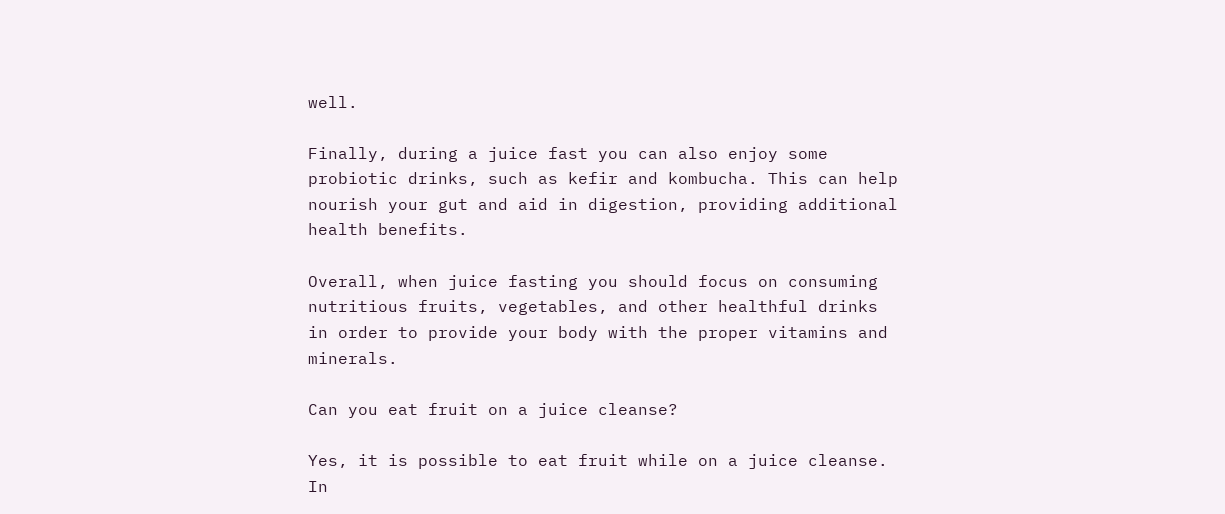well.

Finally, during a juice fast you can also enjoy some probiotic drinks, such as kefir and kombucha. This can help nourish your gut and aid in digestion, providing additional health benefits.

Overall, when juice fasting you should focus on consuming nutritious fruits, vegetables, and other healthful drinks in order to provide your body with the proper vitamins and minerals.

Can you eat fruit on a juice cleanse?

Yes, it is possible to eat fruit while on a juice cleanse. In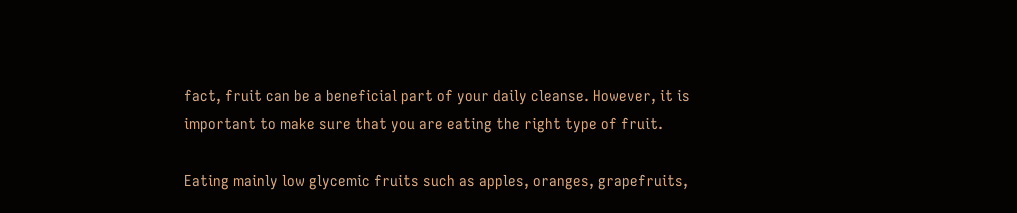fact, fruit can be a beneficial part of your daily cleanse. However, it is important to make sure that you are eating the right type of fruit.

Eating mainly low glycemic fruits such as apples, oranges, grapefruits,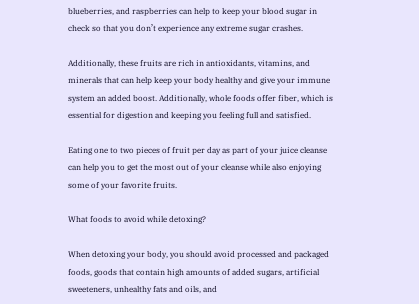blueberries, and raspberries can help to keep your blood sugar in check so that you don’t experience any extreme sugar crashes.

Additionally, these fruits are rich in antioxidants, vitamins, and minerals that can help keep your body healthy and give your immune system an added boost. Additionally, whole foods offer fiber, which is essential for digestion and keeping you feeling full and satisfied.

Eating one to two pieces of fruit per day as part of your juice cleanse can help you to get the most out of your cleanse while also enjoying some of your favorite fruits.

What foods to avoid while detoxing?

When detoxing your body, you should avoid processed and packaged foods, goods that contain high amounts of added sugars, artificial sweeteners, unhealthy fats and oils, and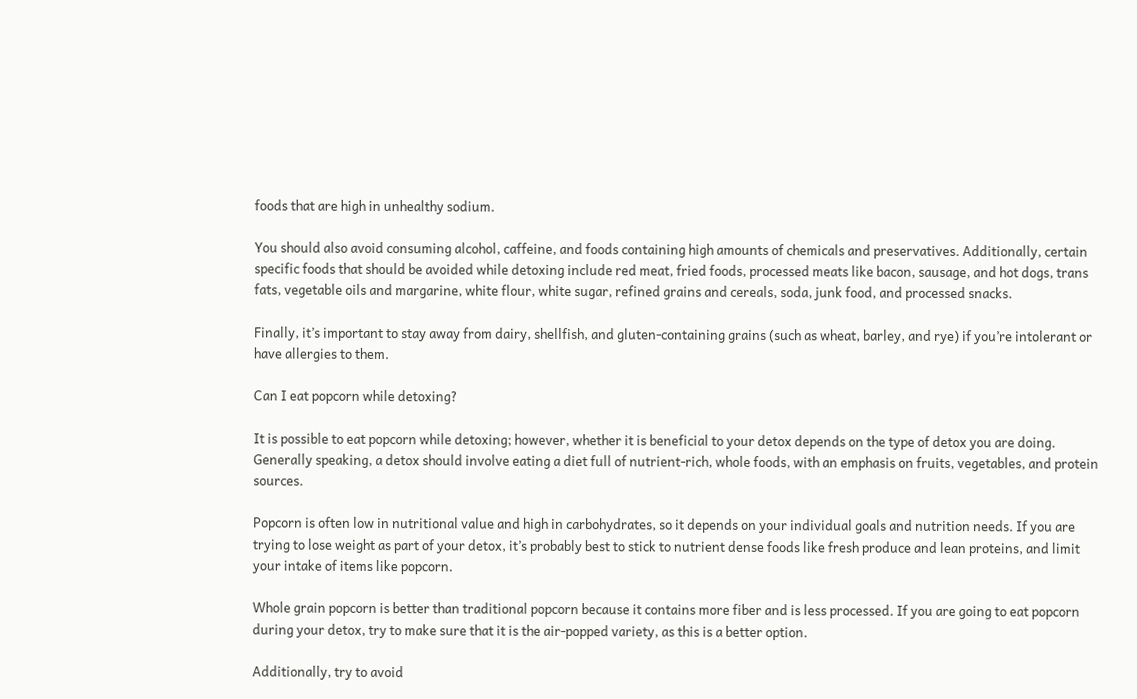foods that are high in unhealthy sodium.

You should also avoid consuming alcohol, caffeine, and foods containing high amounts of chemicals and preservatives. Additionally, certain specific foods that should be avoided while detoxing include red meat, fried foods, processed meats like bacon, sausage, and hot dogs, trans fats, vegetable oils and margarine, white flour, white sugar, refined grains and cereals, soda, junk food, and processed snacks.

Finally, it’s important to stay away from dairy, shellfish, and gluten-containing grains (such as wheat, barley, and rye) if you’re intolerant or have allergies to them.

Can I eat popcorn while detoxing?

It is possible to eat popcorn while detoxing; however, whether it is beneficial to your detox depends on the type of detox you are doing. Generally speaking, a detox should involve eating a diet full of nutrient-rich, whole foods, with an emphasis on fruits, vegetables, and protein sources.

Popcorn is often low in nutritional value and high in carbohydrates, so it depends on your individual goals and nutrition needs. If you are trying to lose weight as part of your detox, it’s probably best to stick to nutrient dense foods like fresh produce and lean proteins, and limit your intake of items like popcorn.

Whole grain popcorn is better than traditional popcorn because it contains more fiber and is less processed. If you are going to eat popcorn during your detox, try to make sure that it is the air-popped variety, as this is a better option.

Additionally, try to avoid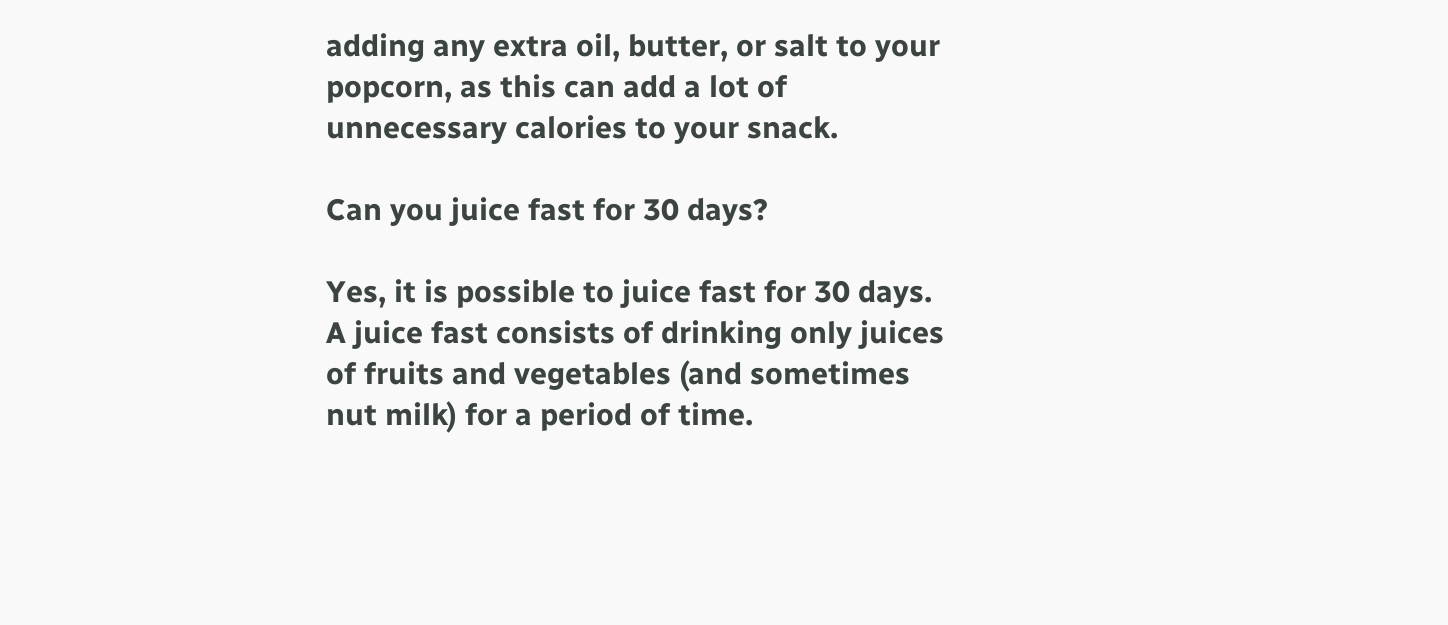adding any extra oil, butter, or salt to your popcorn, as this can add a lot of unnecessary calories to your snack.

Can you juice fast for 30 days?

Yes, it is possible to juice fast for 30 days. A juice fast consists of drinking only juices of fruits and vegetables (and sometimes nut milk) for a period of time.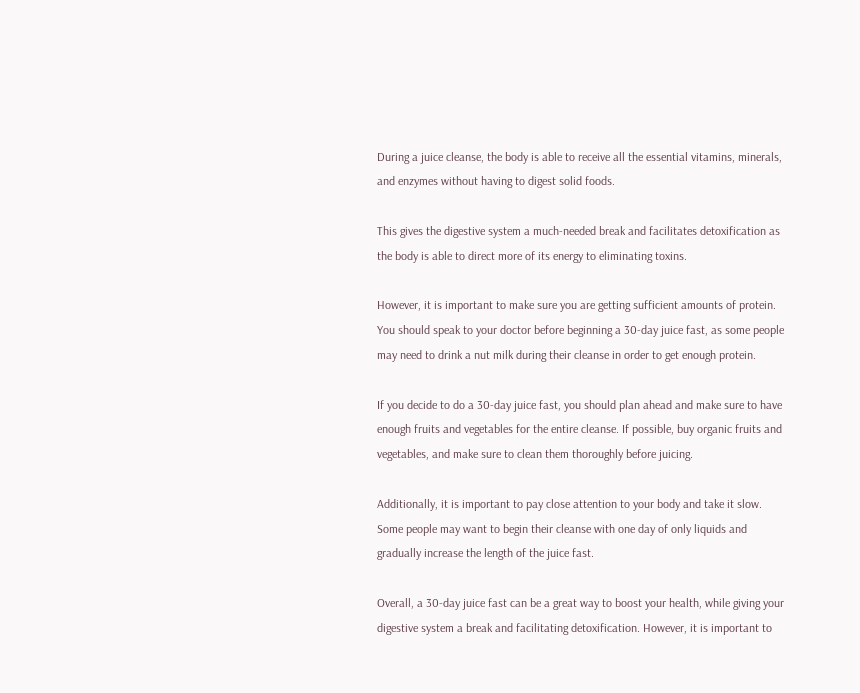During a juice cleanse, the body is able to receive all the essential vitamins, minerals, and enzymes without having to digest solid foods.

This gives the digestive system a much-needed break and facilitates detoxification as the body is able to direct more of its energy to eliminating toxins.

However, it is important to make sure you are getting sufficient amounts of protein. You should speak to your doctor before beginning a 30-day juice fast, as some people may need to drink a nut milk during their cleanse in order to get enough protein.

If you decide to do a 30-day juice fast, you should plan ahead and make sure to have enough fruits and vegetables for the entire cleanse. If possible, buy organic fruits and vegetables, and make sure to clean them thoroughly before juicing.

Additionally, it is important to pay close attention to your body and take it slow. Some people may want to begin their cleanse with one day of only liquids and gradually increase the length of the juice fast.

Overall, a 30-day juice fast can be a great way to boost your health, while giving your digestive system a break and facilitating detoxification. However, it is important to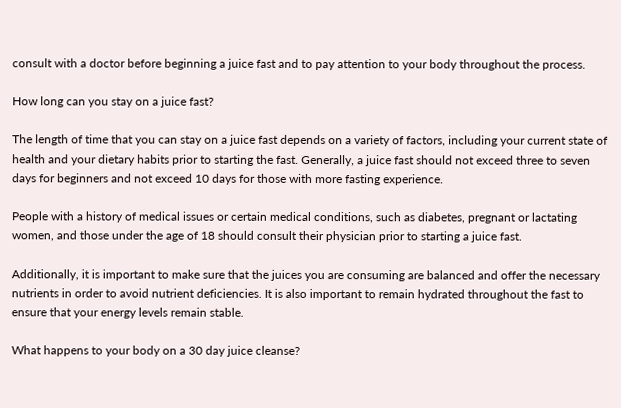consult with a doctor before beginning a juice fast and to pay attention to your body throughout the process.

How long can you stay on a juice fast?

The length of time that you can stay on a juice fast depends on a variety of factors, including your current state of health and your dietary habits prior to starting the fast. Generally, a juice fast should not exceed three to seven days for beginners and not exceed 10 days for those with more fasting experience.

People with a history of medical issues or certain medical conditions, such as diabetes, pregnant or lactating women, and those under the age of 18 should consult their physician prior to starting a juice fast.

Additionally, it is important to make sure that the juices you are consuming are balanced and offer the necessary nutrients in order to avoid nutrient deficiencies. It is also important to remain hydrated throughout the fast to ensure that your energy levels remain stable.

What happens to your body on a 30 day juice cleanse?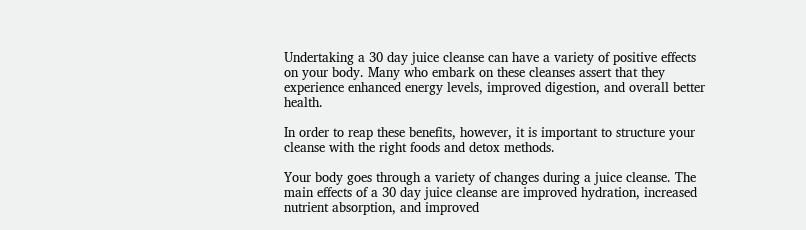Undertaking a 30 day juice cleanse can have a variety of positive effects on your body. Many who embark on these cleanses assert that they experience enhanced energy levels, improved digestion, and overall better health.

In order to reap these benefits, however, it is important to structure your cleanse with the right foods and detox methods.

Your body goes through a variety of changes during a juice cleanse. The main effects of a 30 day juice cleanse are improved hydration, increased nutrient absorption, and improved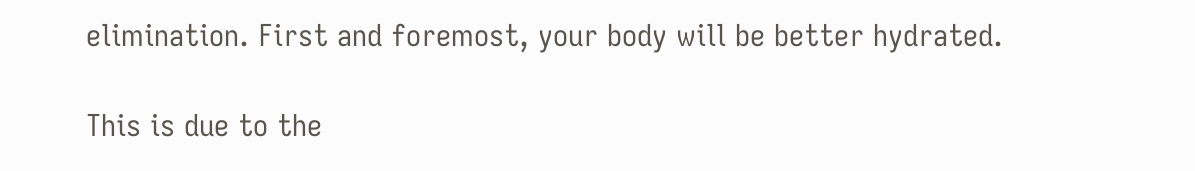elimination. First and foremost, your body will be better hydrated.

This is due to the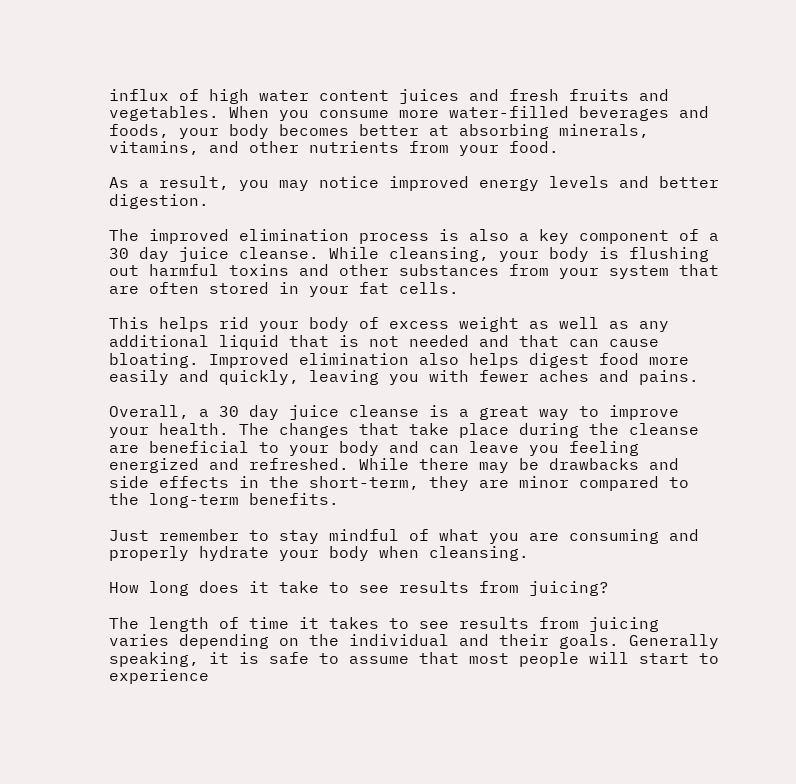influx of high water content juices and fresh fruits and vegetables. When you consume more water-filled beverages and foods, your body becomes better at absorbing minerals, vitamins, and other nutrients from your food.

As a result, you may notice improved energy levels and better digestion.

The improved elimination process is also a key component of a 30 day juice cleanse. While cleansing, your body is flushing out harmful toxins and other substances from your system that are often stored in your fat cells.

This helps rid your body of excess weight as well as any additional liquid that is not needed and that can cause bloating. Improved elimination also helps digest food more easily and quickly, leaving you with fewer aches and pains.

Overall, a 30 day juice cleanse is a great way to improve your health. The changes that take place during the cleanse are beneficial to your body and can leave you feeling energized and refreshed. While there may be drawbacks and side effects in the short-term, they are minor compared to the long-term benefits.

Just remember to stay mindful of what you are consuming and properly hydrate your body when cleansing.

How long does it take to see results from juicing?

The length of time it takes to see results from juicing varies depending on the individual and their goals. Generally speaking, it is safe to assume that most people will start to experience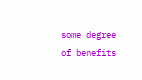some degree of benefits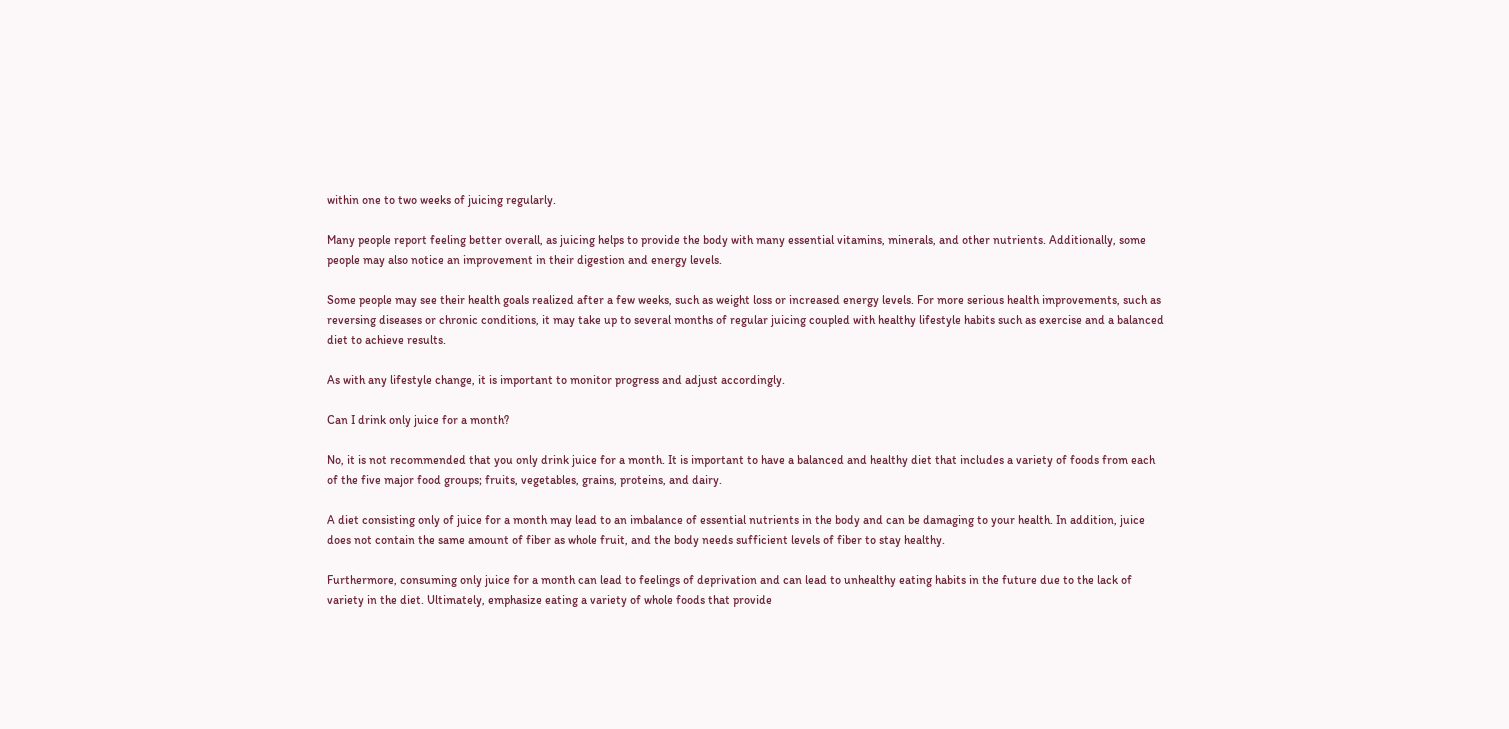within one to two weeks of juicing regularly.

Many people report feeling better overall, as juicing helps to provide the body with many essential vitamins, minerals, and other nutrients. Additionally, some people may also notice an improvement in their digestion and energy levels.

Some people may see their health goals realized after a few weeks, such as weight loss or increased energy levels. For more serious health improvements, such as reversing diseases or chronic conditions, it may take up to several months of regular juicing coupled with healthy lifestyle habits such as exercise and a balanced diet to achieve results.

As with any lifestyle change, it is important to monitor progress and adjust accordingly.

Can I drink only juice for a month?

No, it is not recommended that you only drink juice for a month. It is important to have a balanced and healthy diet that includes a variety of foods from each of the five major food groups; fruits, vegetables, grains, proteins, and dairy.

A diet consisting only of juice for a month may lead to an imbalance of essential nutrients in the body and can be damaging to your health. In addition, juice does not contain the same amount of fiber as whole fruit, and the body needs sufficient levels of fiber to stay healthy.

Furthermore, consuming only juice for a month can lead to feelings of deprivation and can lead to unhealthy eating habits in the future due to the lack of variety in the diet. Ultimately, emphasize eating a variety of whole foods that provide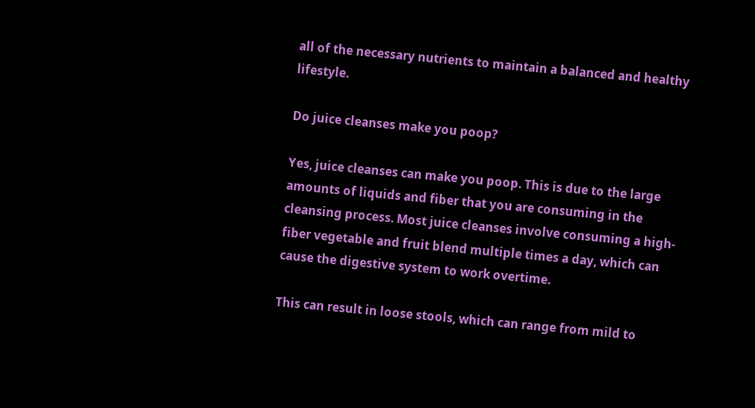all of the necessary nutrients to maintain a balanced and healthy lifestyle.

Do juice cleanses make you poop?

Yes, juice cleanses can make you poop. This is due to the large amounts of liquids and fiber that you are consuming in the cleansing process. Most juice cleanses involve consuming a high-fiber vegetable and fruit blend multiple times a day, which can cause the digestive system to work overtime.

This can result in loose stools, which can range from mild to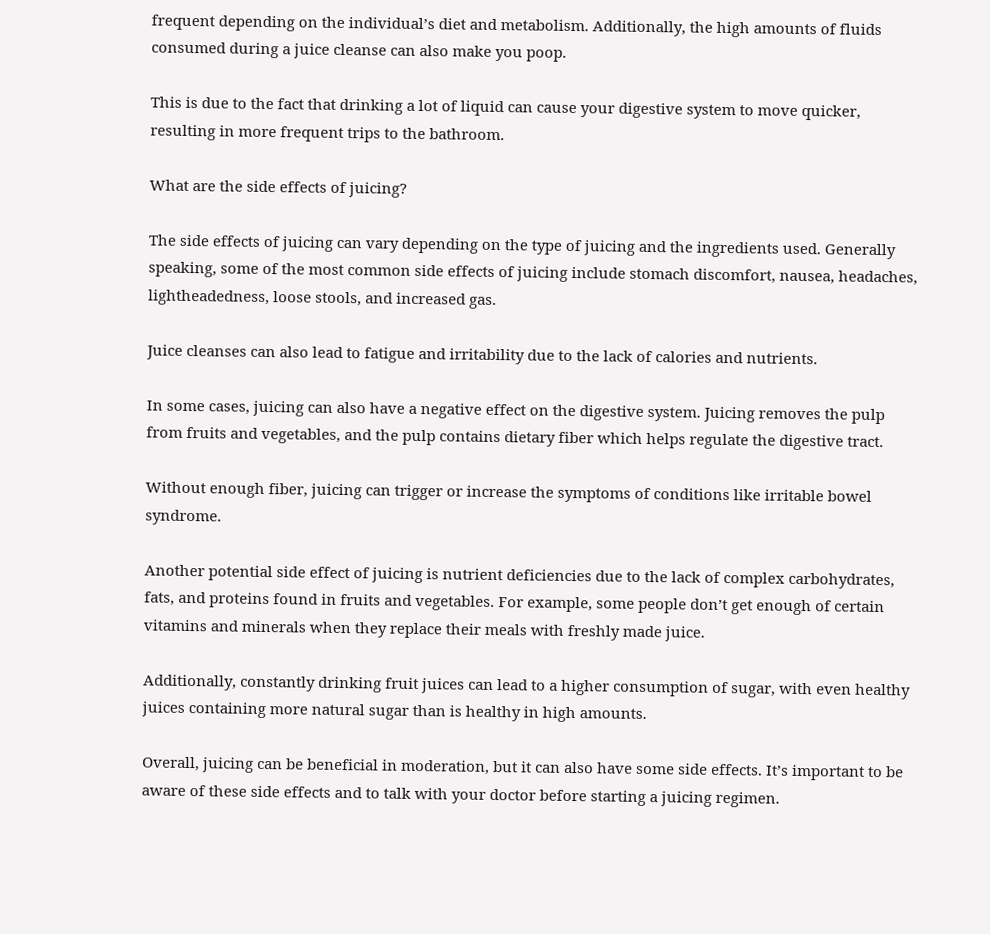frequent depending on the individual’s diet and metabolism. Additionally, the high amounts of fluids consumed during a juice cleanse can also make you poop.

This is due to the fact that drinking a lot of liquid can cause your digestive system to move quicker, resulting in more frequent trips to the bathroom.

What are the side effects of juicing?

The side effects of juicing can vary depending on the type of juicing and the ingredients used. Generally speaking, some of the most common side effects of juicing include stomach discomfort, nausea, headaches, lightheadedness, loose stools, and increased gas.

Juice cleanses can also lead to fatigue and irritability due to the lack of calories and nutrients.

In some cases, juicing can also have a negative effect on the digestive system. Juicing removes the pulp from fruits and vegetables, and the pulp contains dietary fiber which helps regulate the digestive tract.

Without enough fiber, juicing can trigger or increase the symptoms of conditions like irritable bowel syndrome.

Another potential side effect of juicing is nutrient deficiencies due to the lack of complex carbohydrates, fats, and proteins found in fruits and vegetables. For example, some people don’t get enough of certain vitamins and minerals when they replace their meals with freshly made juice.

Additionally, constantly drinking fruit juices can lead to a higher consumption of sugar, with even healthy juices containing more natural sugar than is healthy in high amounts.

Overall, juicing can be beneficial in moderation, but it can also have some side effects. It’s important to be aware of these side effects and to talk with your doctor before starting a juicing regimen.